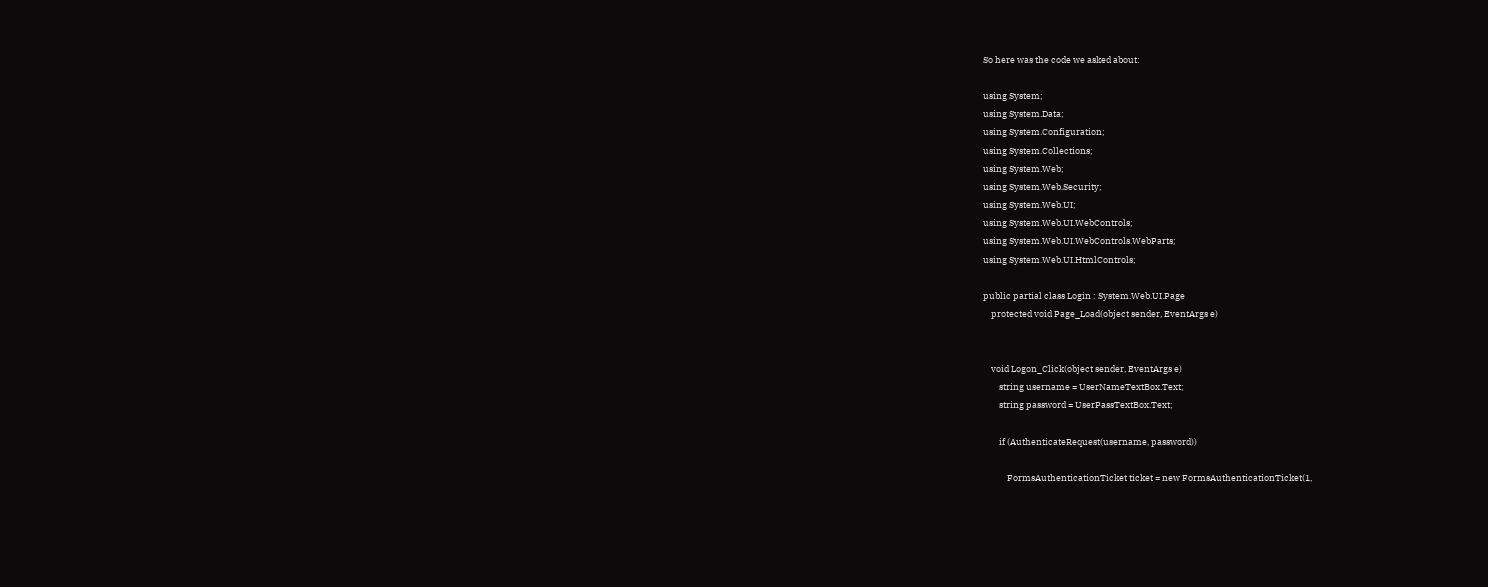So here was the code we asked about:

using System;
using System.Data;
using System.Configuration;
using System.Collections;
using System.Web;
using System.Web.Security;
using System.Web.UI;
using System.Web.UI.WebControls;
using System.Web.UI.WebControls.WebParts;
using System.Web.UI.HtmlControls;

public partial class Login : System.Web.UI.Page
    protected void Page_Load(object sender, EventArgs e)


    void Logon_Click(object sender, EventArgs e)
        string username = UserNameTextBox.Text;
        string password = UserPassTextBox.Text;

        if (AuthenticateRequest(username, password))

            FormsAuthenticationTicket ticket = new FormsAuthenticationTicket(1,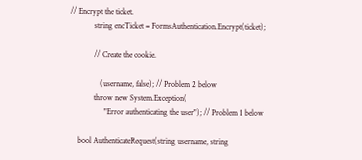// Encrypt the ticket.
            string encTicket = FormsAuthentication.Encrypt(ticket);

            // Create the cookie.

               (username, false); // Problem 2 below
            throw new System.Exception(
                 "Error authenticating the user"); // Problem 1 below

    bool AuthenticateRequest(string username, string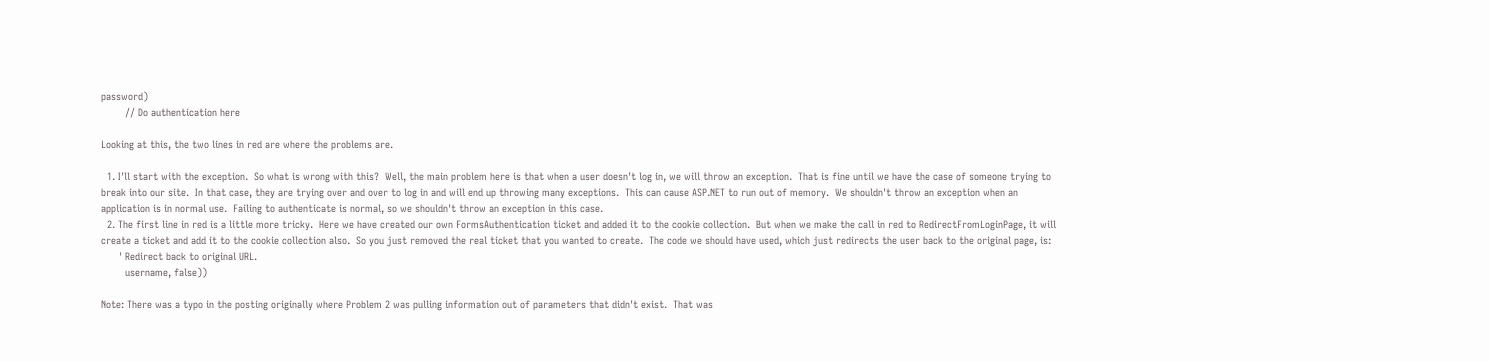password)
        // Do authentication here

Looking at this, the two lines in red are where the problems are.

  1. I'll start with the exception.  So what is wrong with this?  Well, the main problem here is that when a user doesn't log in, we will throw an exception.  That is fine until we have the case of someone trying to break into our site.  In that case, they are trying over and over to log in and will end up throwing many exceptions.  This can cause ASP.NET to run out of memory.  We shouldn't throw an exception when an application is in normal use.  Failing to authenticate is normal, so we shouldn't throw an exception in this case.
  2. The first line in red is a little more tricky.  Here we have created our own FormsAuthentication ticket and added it to the cookie collection.  But when we make the call in red to RedirectFromLoginPage, it will create a ticket and add it to the cookie collection also.  So you just removed the real ticket that you wanted to create.  The code we should have used, which just redirects the user back to the original page, is:
      ' Redirect back to original URL.
        username, false))

Note: There was a typo in the posting originally where Problem 2 was pulling information out of parameters that didn't exist.  That was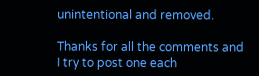unintentional and removed.

Thanks for all the comments and I try to post one each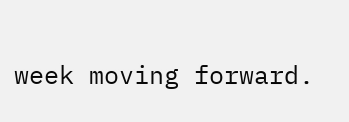week moving forward.